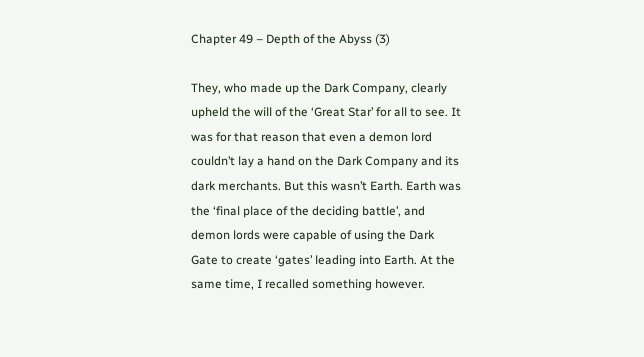Chapter 49 – Depth of the Abyss (3)

They, who made up the Dark Company, clearly upheld the will of the ‘Great Star’ for all to see. It was for that reason that even a demon lord couldn’t lay a hand on the Dark Company and its dark merchants. But this wasn’t Earth. Earth was the ‘final place of the deciding battle’, and demon lords were capable of using the Dark Gate to create ‘gates’ leading into Earth. At the same time, I recalled something however.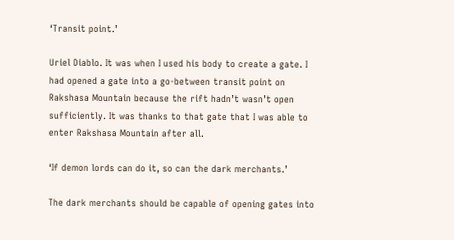‘Transit point.’

Uriel Diablo. It was when I used his body to create a gate. I had opened a gate into a go-between transit point on Rakshasa Mountain because the rift hadn’t wasn’t open sufficiently. It was thanks to that gate that I was able to enter Rakshasa Mountain after all.

‘If demon lords can do it, so can the dark merchants.’

The dark merchants should be capable of opening gates into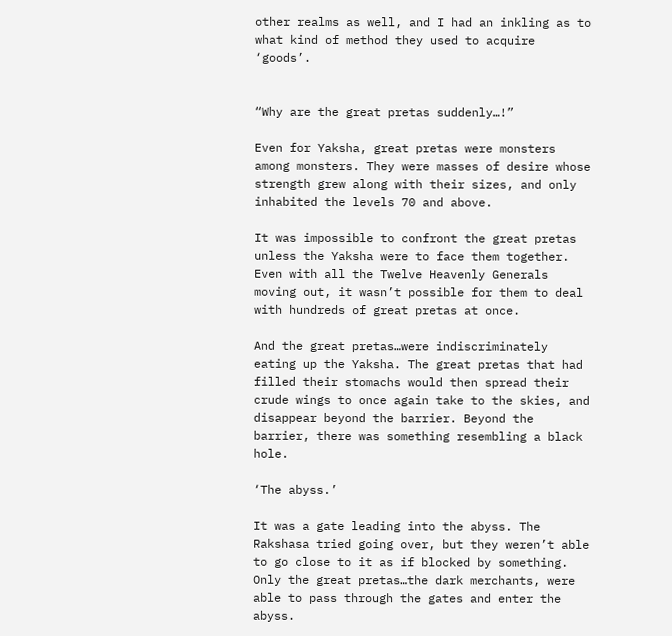other realms as well, and I had an inkling as to what kind of method they used to acquire ‘goods’.


“Why are the great pretas suddenly…!”

Even for Yaksha, great pretas were monsters among monsters. They were masses of desire whose strength grew along with their sizes, and only inhabited the levels 70 and above.

It was impossible to confront the great pretas unless the Yaksha were to face them together. Even with all the Twelve Heavenly Generals moving out, it wasn’t possible for them to deal with hundreds of great pretas at once.

And the great pretas…were indiscriminately eating up the Yaksha. The great pretas that had filled their stomachs would then spread their crude wings to once again take to the skies, and disappear beyond the barrier. Beyond the barrier, there was something resembling a black hole.

‘The abyss.’

It was a gate leading into the abyss. The Rakshasa tried going over, but they weren’t able to go close to it as if blocked by something. Only the great pretas…the dark merchants, were able to pass through the gates and enter the abyss.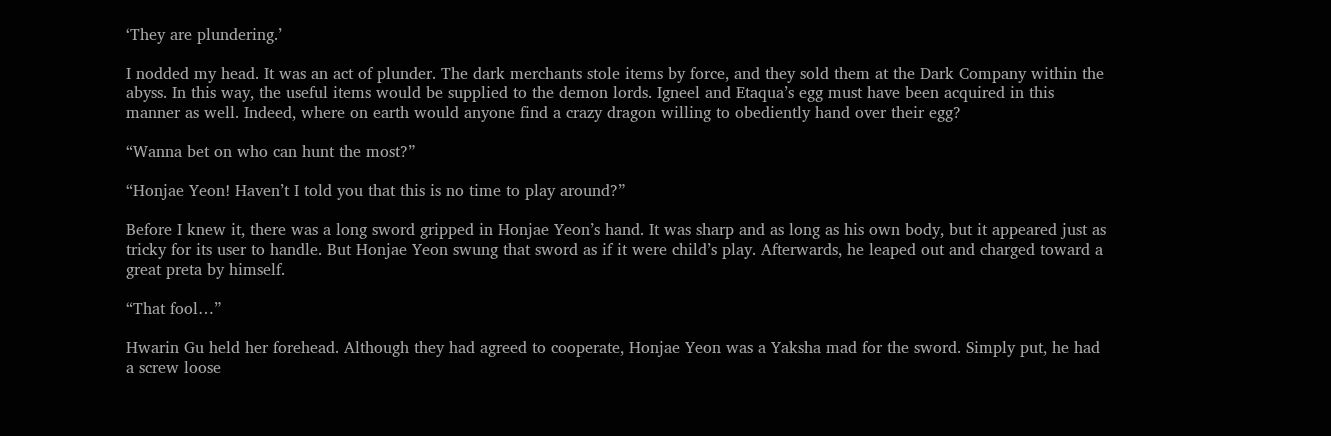‘They are plundering.’

I nodded my head. It was an act of plunder. The dark merchants stole items by force, and they sold them at the Dark Company within the abyss. In this way, the useful items would be supplied to the demon lords. Igneel and Etaqua’s egg must have been acquired in this manner as well. Indeed, where on earth would anyone find a crazy dragon willing to obediently hand over their egg?

“Wanna bet on who can hunt the most?”

“Honjae Yeon! Haven’t I told you that this is no time to play around?”

Before I knew it, there was a long sword gripped in Honjae Yeon’s hand. It was sharp and as long as his own body, but it appeared just as tricky for its user to handle. But Honjae Yeon swung that sword as if it were child’s play. Afterwards, he leaped out and charged toward a great preta by himself.

“That fool…”

Hwarin Gu held her forehead. Although they had agreed to cooperate, Honjae Yeon was a Yaksha mad for the sword. Simply put, he had a screw loose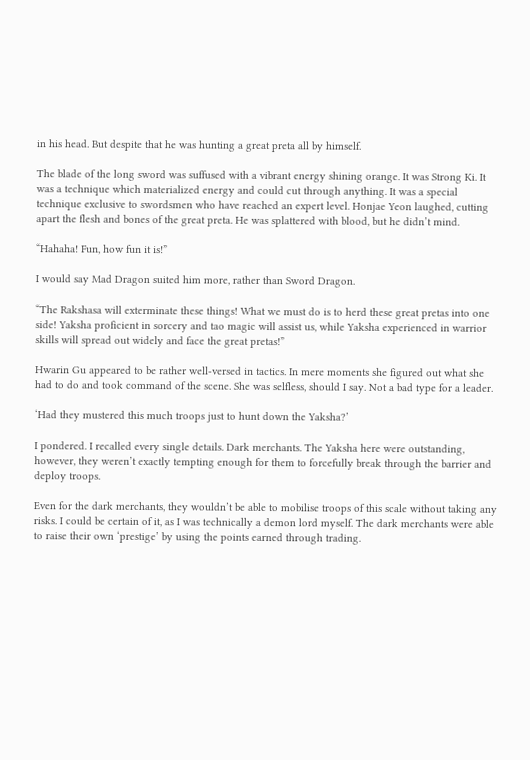in his head. But despite that he was hunting a great preta all by himself.

The blade of the long sword was suffused with a vibrant energy shining orange. It was Strong Ki. It was a technique which materialized energy and could cut through anything. It was a special technique exclusive to swordsmen who have reached an expert level. Honjae Yeon laughed, cutting apart the flesh and bones of the great preta. He was splattered with blood, but he didn’t mind.

“Hahaha! Fun, how fun it is!”

I would say Mad Dragon suited him more, rather than Sword Dragon.

“The Rakshasa will exterminate these things! What we must do is to herd these great pretas into one side! Yaksha proficient in sorcery and tao magic will assist us, while Yaksha experienced in warrior skills will spread out widely and face the great pretas!”

Hwarin Gu appeared to be rather well-versed in tactics. In mere moments she figured out what she had to do and took command of the scene. She was selfless, should I say. Not a bad type for a leader.

‘Had they mustered this much troops just to hunt down the Yaksha?’

I pondered. I recalled every single details. Dark merchants. The Yaksha here were outstanding, however, they weren’t exactly tempting enough for them to forcefully break through the barrier and deploy troops.

Even for the dark merchants, they wouldn’t be able to mobilise troops of this scale without taking any risks. I could be certain of it, as I was technically a demon lord myself. The dark merchants were able to raise their own ‘prestige’ by using the points earned through trading.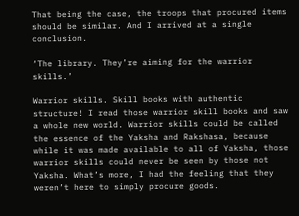That being the case, the troops that procured items should be similar. And I arrived at a single conclusion.

‘The library. They’re aiming for the warrior skills.’

Warrior skills. Skill books with authentic structure! I read those warrior skill books and saw a whole new world. Warrior skills could be called the essence of the Yaksha and Rakshasa, because while it was made available to all of Yaksha, those warrior skills could never be seen by those not Yaksha. What’s more, I had the feeling that they weren’t here to simply procure goods.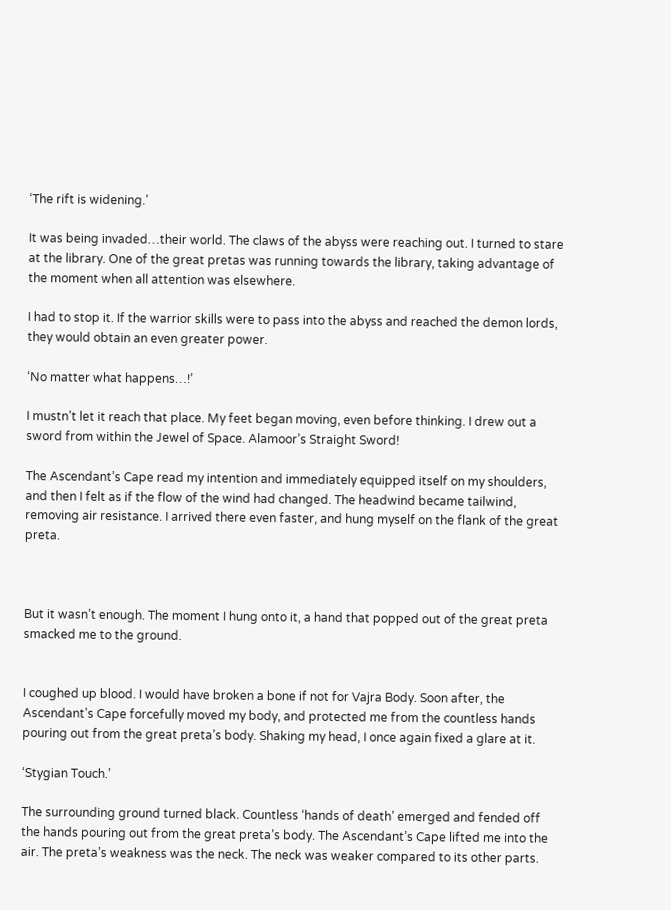‘The rift is widening.’

It was being invaded…their world. The claws of the abyss were reaching out. I turned to stare at the library. One of the great pretas was running towards the library, taking advantage of the moment when all attention was elsewhere.

I had to stop it. If the warrior skills were to pass into the abyss and reached the demon lords, they would obtain an even greater power.

‘No matter what happens…!’

I mustn’t let it reach that place. My feet began moving, even before thinking. I drew out a sword from within the Jewel of Space. Alamoor’s Straight Sword!

The Ascendant’s Cape read my intention and immediately equipped itself on my shoulders, and then I felt as if the flow of the wind had changed. The headwind became tailwind, removing air resistance. I arrived there even faster, and hung myself on the flank of the great preta.



But it wasn’t enough. The moment I hung onto it, a hand that popped out of the great preta smacked me to the ground.


I coughed up blood. I would have broken a bone if not for Vajra Body. Soon after, the Ascendant’s Cape forcefully moved my body, and protected me from the countless hands pouring out from the great preta’s body. Shaking my head, I once again fixed a glare at it.

‘Stygian Touch.’

The surrounding ground turned black. Countless ‘hands of death’ emerged and fended off the hands pouring out from the great preta’s body. The Ascendant’s Cape lifted me into the air. The preta’s weakness was the neck. The neck was weaker compared to its other parts.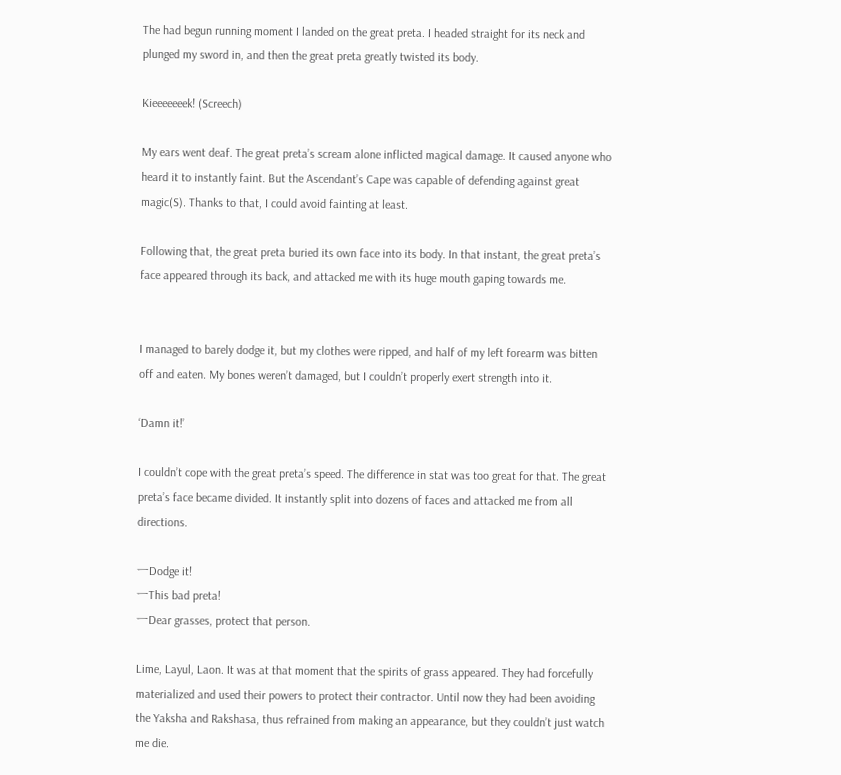The had begun running moment I landed on the great preta. I headed straight for its neck and plunged my sword in, and then the great preta greatly twisted its body.

Kieeeeeeek! (Screech)

My ears went deaf. The great preta’s scream alone inflicted magical damage. It caused anyone who heard it to instantly faint. But the Ascendant’s Cape was capable of defending against great magic(S). Thanks to that, I could avoid fainting at least.

Following that, the great preta buried its own face into its body. In that instant, the great preta’s face appeared through its back, and attacked me with its huge mouth gaping towards me.


I managed to barely dodge it, but my clothes were ripped, and half of my left forearm was bitten off and eaten. My bones weren’t damaged, but I couldn’t properly exert strength into it.

‘Damn it!’

I couldn’t cope with the great preta’s speed. The difference in stat was too great for that. The great preta’s face became divided. It instantly split into dozens of faces and attacked me from all directions.

ㅡDodge it!
ㅡThis bad preta!
ㅡDear grasses, protect that person.

Lime, Layul, Laon. It was at that moment that the spirits of grass appeared. They had forcefully materialized and used their powers to protect their contractor. Until now they had been avoiding the Yaksha and Rakshasa, thus refrained from making an appearance, but they couldn’t just watch me die.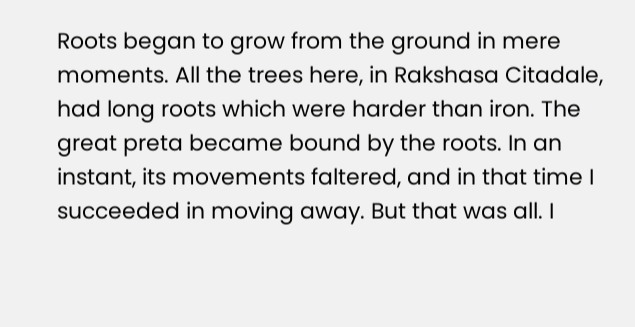Roots began to grow from the ground in mere moments. All the trees here, in Rakshasa Citadale, had long roots which were harder than iron. The great preta became bound by the roots. In an instant, its movements faltered, and in that time I succeeded in moving away. But that was all. I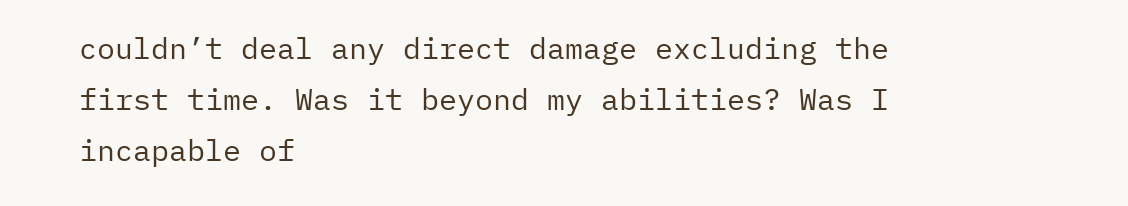couldn’t deal any direct damage excluding the first time. Was it beyond my abilities? Was I incapable of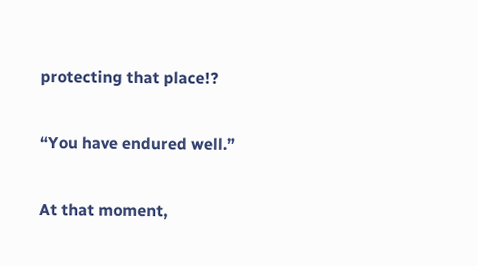protecting that place!?

“You have endured well.”

At that moment,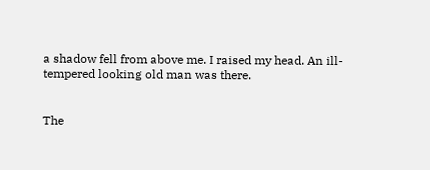a shadow fell from above me. I raised my head. An ill-tempered looking old man was there.


The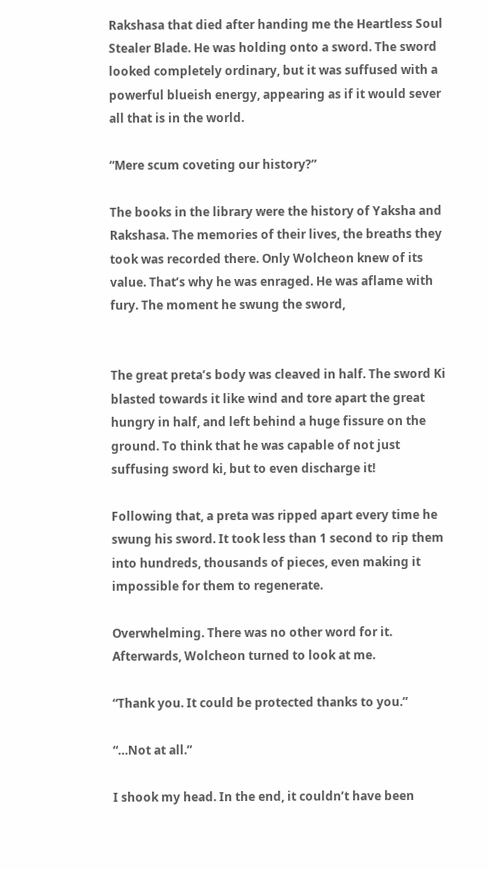Rakshasa that died after handing me the Heartless Soul Stealer Blade. He was holding onto a sword. The sword looked completely ordinary, but it was suffused with a powerful blueish energy, appearing as if it would sever all that is in the world.

“Mere scum coveting our history?”

The books in the library were the history of Yaksha and Rakshasa. The memories of their lives, the breaths they took was recorded there. Only Wolcheon knew of its value. That’s why he was enraged. He was aflame with fury. The moment he swung the sword,


The great preta’s body was cleaved in half. The sword Ki blasted towards it like wind and tore apart the great hungry in half, and left behind a huge fissure on the ground. To think that he was capable of not just suffusing sword ki, but to even discharge it!

Following that, a preta was ripped apart every time he swung his sword. It took less than 1 second to rip them into hundreds, thousands of pieces, even making it impossible for them to regenerate.

Overwhelming. There was no other word for it. Afterwards, Wolcheon turned to look at me.

“Thank you. It could be protected thanks to you.”

“…Not at all.”

I shook my head. In the end, it couldn’t have been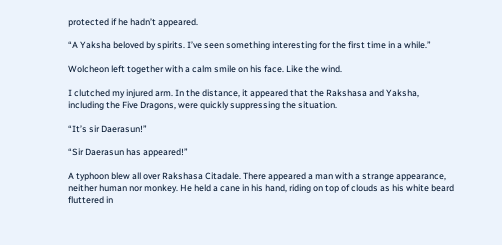protected if he hadn’t appeared.

“A Yaksha beloved by spirits. I’ve seen something interesting for the first time in a while.”

Wolcheon left together with a calm smile on his face. Like the wind.

I clutched my injured arm. In the distance, it appeared that the Rakshasa and Yaksha, including the Five Dragons, were quickly suppressing the situation.

“It’s sir Daerasun!”

“Sir Daerasun has appeared!”

A typhoon blew all over Rakshasa Citadale. There appeared a man with a strange appearance, neither human nor monkey. He held a cane in his hand, riding on top of clouds as his white beard fluttered in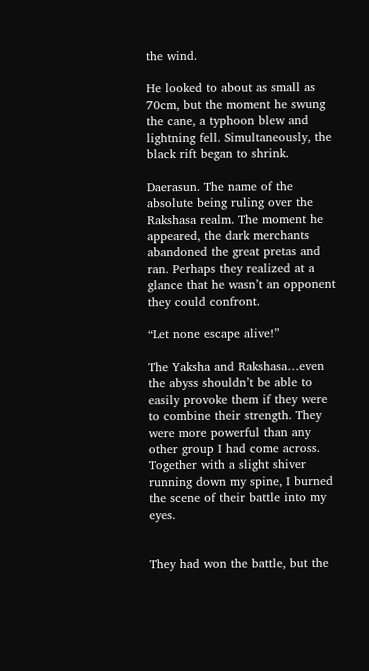the wind.

He looked to about as small as 70cm, but the moment he swung the cane, a typhoon blew and lightning fell. Simultaneously, the black rift began to shrink.

Daerasun. The name of the absolute being ruling over the Rakshasa realm. The moment he appeared, the dark merchants abandoned the great pretas and ran. Perhaps they realized at a glance that he wasn’t an opponent they could confront.

“Let none escape alive!”

The Yaksha and Rakshasa…even the abyss shouldn’t be able to easily provoke them if they were to combine their strength. They were more powerful than any other group I had come across. Together with a slight shiver running down my spine, I burned the scene of their battle into my eyes.


They had won the battle, but the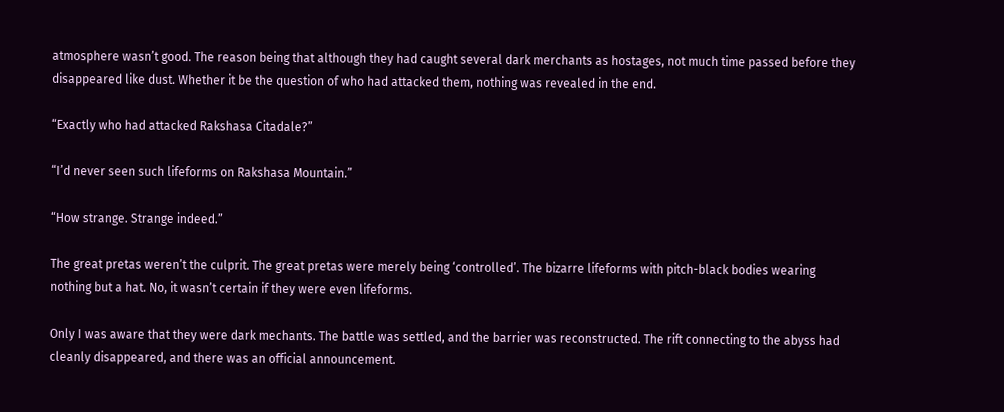atmosphere wasn’t good. The reason being that although they had caught several dark merchants as hostages, not much time passed before they disappeared like dust. Whether it be the question of who had attacked them, nothing was revealed in the end.

“Exactly who had attacked Rakshasa Citadale?”

“I’d never seen such lifeforms on Rakshasa Mountain.”

“How strange. Strange indeed.”

The great pretas weren’t the culprit. The great pretas were merely being ‘controlled’. The bizarre lifeforms with pitch-black bodies wearing nothing but a hat. No, it wasn’t certain if they were even lifeforms.

Only I was aware that they were dark mechants. The battle was settled, and the barrier was reconstructed. The rift connecting to the abyss had cleanly disappeared, and there was an official announcement.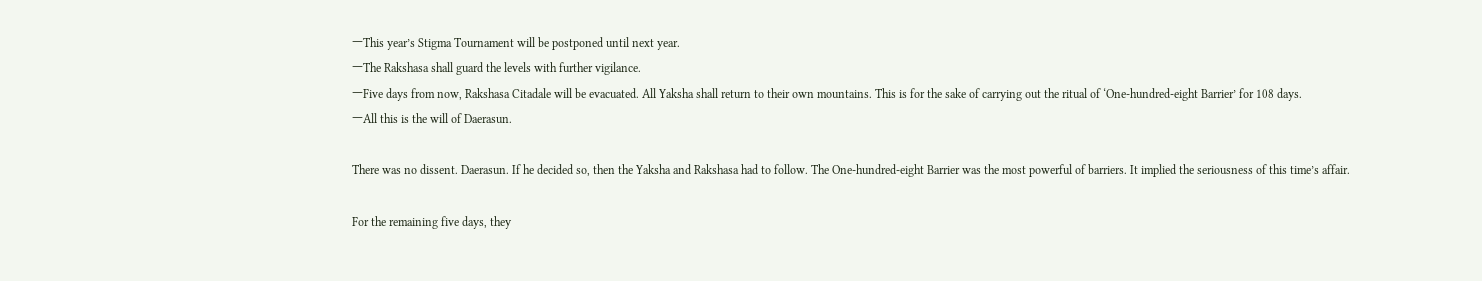ㅡThis year’s Stigma Tournament will be postponed until next year.
ㅡThe Rakshasa shall guard the levels with further vigilance.
ㅡFive days from now, Rakshasa Citadale will be evacuated. All Yaksha shall return to their own mountains. This is for the sake of carrying out the ritual of ‘One-hundred-eight Barrier’ for 108 days.
ㅡAll this is the will of Daerasun.

There was no dissent. Daerasun. If he decided so, then the Yaksha and Rakshasa had to follow. The One-hundred-eight Barrier was the most powerful of barriers. It implied the seriousness of this time’s affair.

For the remaining five days, they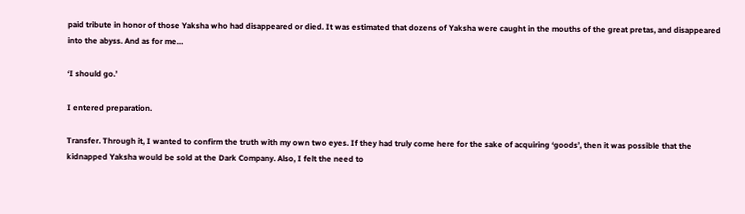paid tribute in honor of those Yaksha who had disappeared or died. It was estimated that dozens of Yaksha were caught in the mouths of the great pretas, and disappeared into the abyss. And as for me…

‘I should go.’

I entered preparation.

Transfer. Through it, I wanted to confirm the truth with my own two eyes. If they had truly come here for the sake of acquiring ‘goods’, then it was possible that the kidnapped Yaksha would be sold at the Dark Company. Also, I felt the need to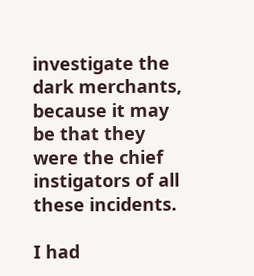investigate the dark merchants, because it may be that they were the chief instigators of all these incidents.

I had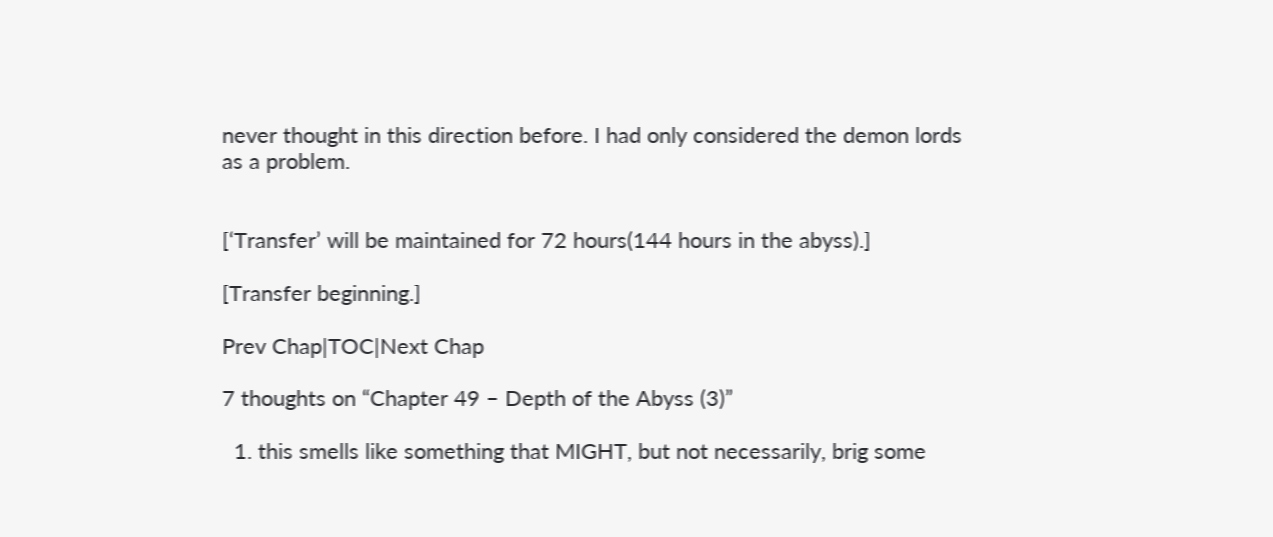never thought in this direction before. I had only considered the demon lords as a problem.


[‘Transfer’ will be maintained for 72 hours(144 hours in the abyss).]

[Transfer beginning.]

Prev Chap|TOC|Next Chap

7 thoughts on “Chapter 49 – Depth of the Abyss (3)”

  1. this smells like something that MIGHT, but not necessarily, brig some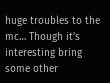huge troubles to the mc… Though it’s interesting bring some other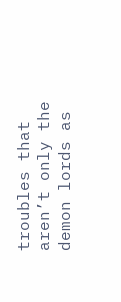troubles that aren’t only the demon lords as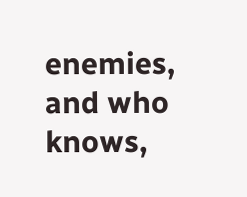enemies, and who knows,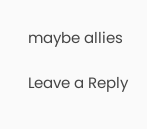maybe allies

Leave a Reply